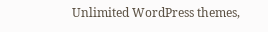Unlimited WordPress themes,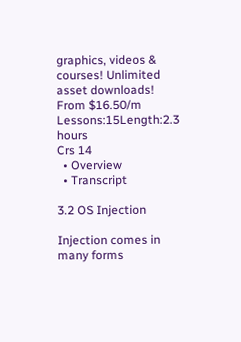graphics, videos & courses! Unlimited asset downloads! From $16.50/m
Lessons:15Length:2.3 hours
Crs 14
  • Overview
  • Transcript

3.2 OS Injection

Injection comes in many forms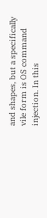and shapes, but a specifically vile form is OS command injection. In this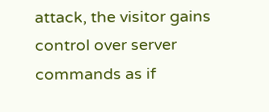attack, the visitor gains control over server commands as if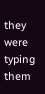they were typing them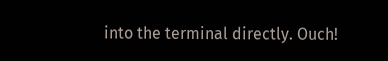into the terminal directly. Ouch!